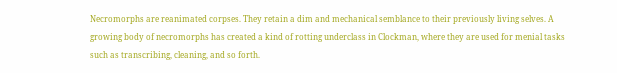Necromorphs are reanimated corpses. They retain a dim and mechanical semblance to their previously living selves. A growing body of necromorphs has created a kind of rotting underclass in Clockman, where they are used for menial tasks such as transcribing, cleaning, and so forth.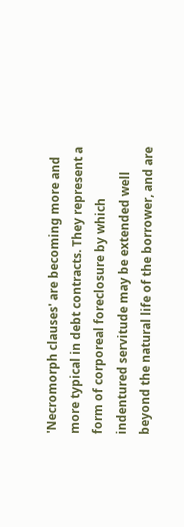'Necromorph clauses' are becoming more and more typical in debt contracts. They represent a form of corporeal foreclosure by which indentured servitude may be extended well beyond the natural life of the borrower, and are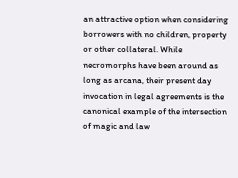an attractive option when considering borrowers with no children, property or other collateral. While necromorphs have been around as long as arcana, their present day invocation in legal agreements is the canonical example of the intersection of magic and law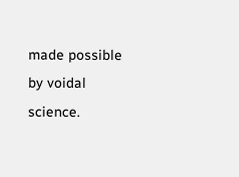made possible by voidal science.